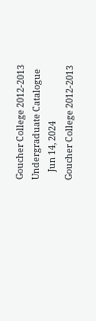Goucher College 2012-2013 Undergraduate Catalogue
    Jun 14, 2024
Goucher College 2012-2013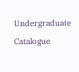Undergraduate Catalogue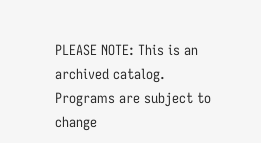PLEASE NOTE: This is an archived catalog. Programs are subject to change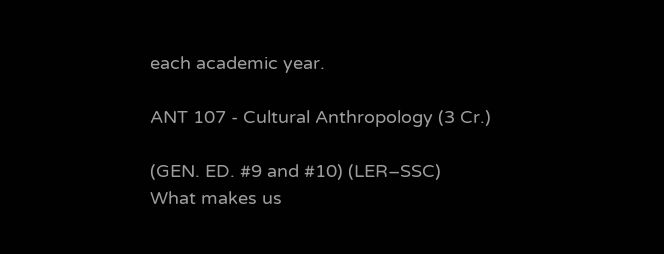each academic year.

ANT 107 - Cultural Anthropology (3 Cr.)

(GEN. ED. #9 and #10) (LER–SSC)
What makes us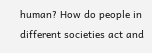human? How do people in different societies act and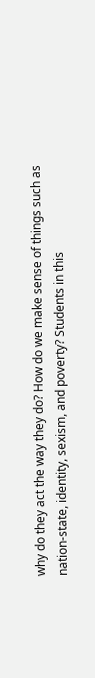why do they act the way they do? How do we make sense of things such as nation-state, identity, sexism, and poverty? Students in this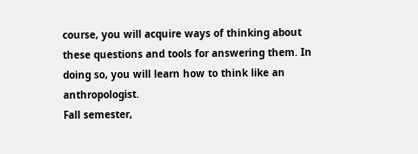course, you will acquire ways of thinking about these questions and tools for answering them. In doing so, you will learn how to think like an anthropologist.
Fall semester,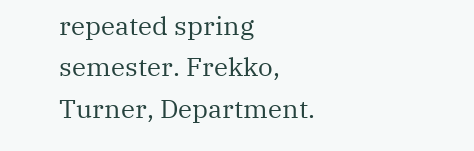repeated spring semester. Frekko, Turner, Department.